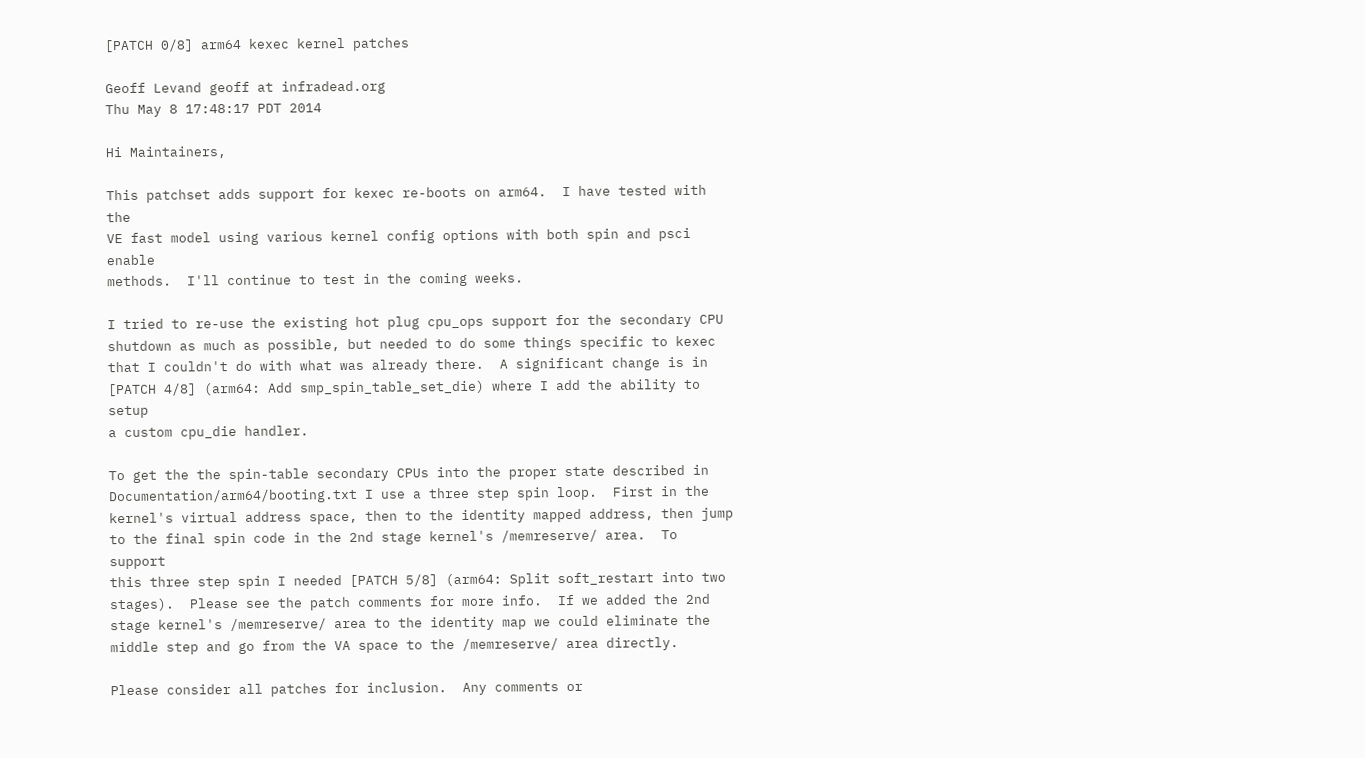[PATCH 0/8] arm64 kexec kernel patches

Geoff Levand geoff at infradead.org
Thu May 8 17:48:17 PDT 2014

Hi Maintainers,

This patchset adds support for kexec re-boots on arm64.  I have tested with the
VE fast model using various kernel config options with both spin and psci enable
methods.  I'll continue to test in the coming weeks.

I tried to re-use the existing hot plug cpu_ops support for the secondary CPU
shutdown as much as possible, but needed to do some things specific to kexec
that I couldn't do with what was already there.  A significant change is in
[PATCH 4/8] (arm64: Add smp_spin_table_set_die) where I add the ability to setup
a custom cpu_die handler.

To get the the spin-table secondary CPUs into the proper state described in
Documentation/arm64/booting.txt I use a three step spin loop.  First in the
kernel's virtual address space, then to the identity mapped address, then jump
to the final spin code in the 2nd stage kernel's /memreserve/ area.  To support
this three step spin I needed [PATCH 5/8] (arm64: Split soft_restart into two
stages).  Please see the patch comments for more info.  If we added the 2nd
stage kernel's /memreserve/ area to the identity map we could eliminate the
middle step and go from the VA space to the /memreserve/ area directly.

Please consider all patches for inclusion.  Any comments or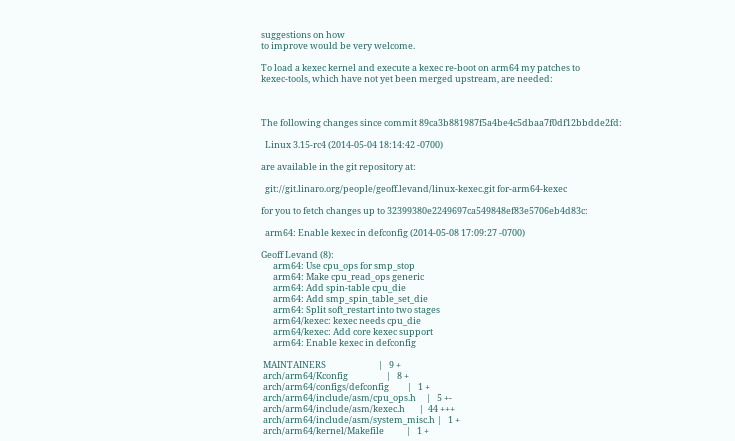suggestions on how
to improve would be very welcome.

To load a kexec kernel and execute a kexec re-boot on arm64 my patches to
kexec-tools, which have not yet been merged upstream, are needed:



The following changes since commit 89ca3b881987f5a4be4c5dbaa7f0df12bbdde2fd:

  Linux 3.15-rc4 (2014-05-04 18:14:42 -0700)

are available in the git repository at:

  git://git.linaro.org/people/geoff.levand/linux-kexec.git for-arm64-kexec

for you to fetch changes up to 32399380e2249697ca549848ef83e5706eb4d83c:

  arm64: Enable kexec in defconfig (2014-05-08 17:09:27 -0700)

Geoff Levand (8):
      arm64: Use cpu_ops for smp_stop
      arm64: Make cpu_read_ops generic
      arm64: Add spin-table cpu_die
      arm64: Add smp_spin_table_set_die
      arm64: Split soft_restart into two stages
      arm64/kexec: kexec needs cpu_die
      arm64/kexec: Add core kexec support
      arm64: Enable kexec in defconfig

 MAINTAINERS                          |   9 +
 arch/arm64/Kconfig                   |   8 +
 arch/arm64/configs/defconfig         |   1 +
 arch/arm64/include/asm/cpu_ops.h     |   5 +-
 arch/arm64/include/asm/kexec.h       |  44 +++
 arch/arm64/include/asm/system_misc.h |   1 +
 arch/arm64/kernel/Makefile           |   1 +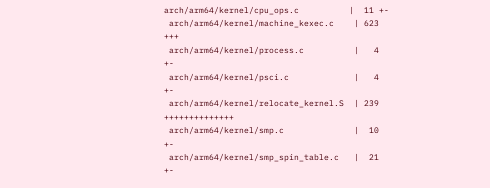arch/arm64/kernel/cpu_ops.c          |  11 +-
 arch/arm64/kernel/machine_kexec.c    | 623 +++
 arch/arm64/kernel/process.c          |   4 +-
 arch/arm64/kernel/psci.c             |   4 +-
 arch/arm64/kernel/relocate_kernel.S  | 239 ++++++++++++++
 arch/arm64/kernel/smp.c              |  10 +-
 arch/arm64/kernel/smp_spin_table.c   |  21 +-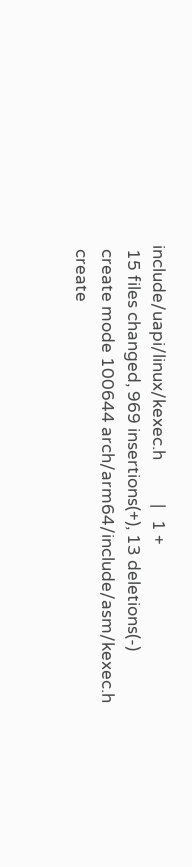include/uapi/linux/kexec.h           |   1 +
 15 files changed, 969 insertions(+), 13 deletions(-)
 create mode 100644 arch/arm64/include/asm/kexec.h
 create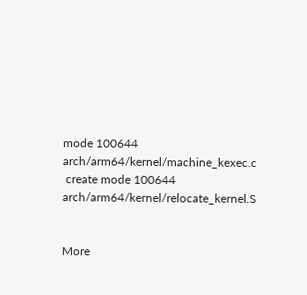mode 100644 arch/arm64/kernel/machine_kexec.c
 create mode 100644 arch/arm64/kernel/relocate_kernel.S


More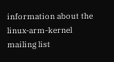information about the linux-arm-kernel mailing list